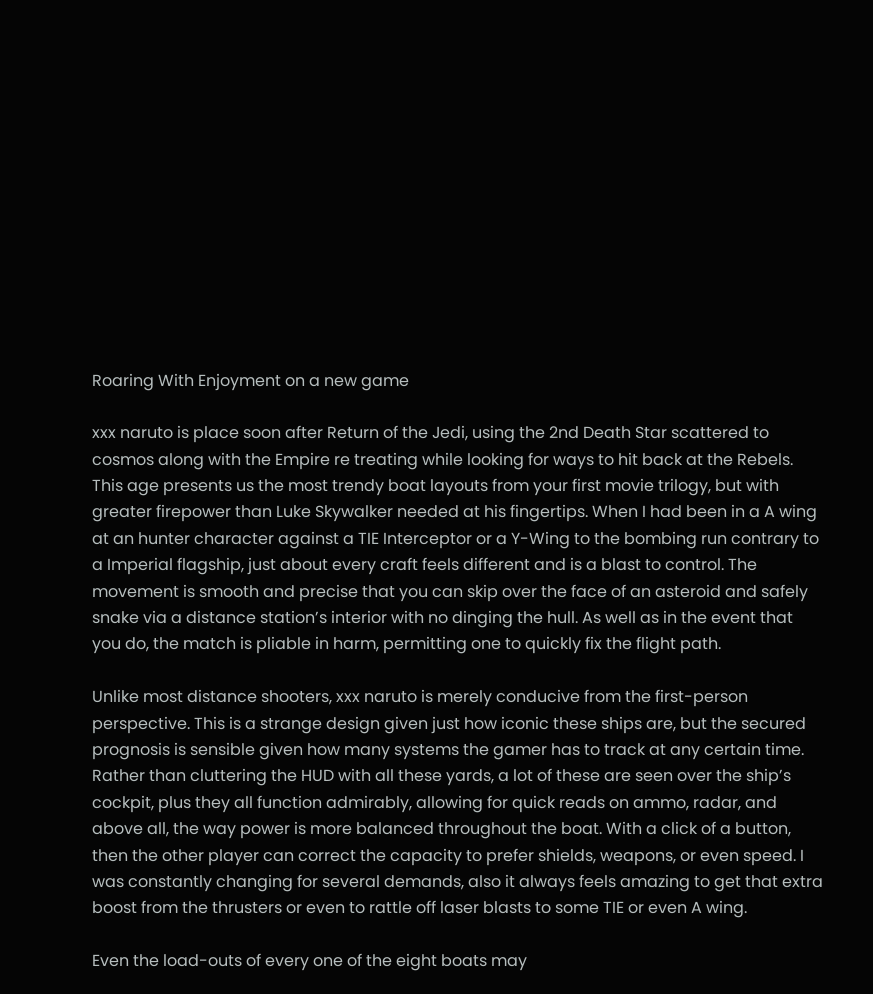Roaring With Enjoyment on a new game

xxx naruto is place soon after Return of the Jedi, using the 2nd Death Star scattered to cosmos along with the Empire re treating while looking for ways to hit back at the Rebels. This age presents us the most trendy boat layouts from your first movie trilogy, but with greater firepower than Luke Skywalker needed at his fingertips. When I had been in a A wing at an hunter character against a TIE Interceptor or a Y-Wing to the bombing run contrary to a Imperial flagship, just about every craft feels different and is a blast to control. The movement is smooth and precise that you can skip over the face of an asteroid and safely snake via a distance station’s interior with no dinging the hull. As well as in the event that you do, the match is pliable in harm, permitting one to quickly fix the flight path.

Unlike most distance shooters, xxx naruto is merely conducive from the first-person perspective. This is a strange design given just how iconic these ships are, but the secured prognosis is sensible given how many systems the gamer has to track at any certain time. Rather than cluttering the HUD with all these yards, a lot of these are seen over the ship’s cockpit, plus they all function admirably, allowing for quick reads on ammo, radar, and above all, the way power is more balanced throughout the boat. With a click of a button, then the other player can correct the capacity to prefer shields, weapons, or even speed. I was constantly changing for several demands, also it always feels amazing to get that extra boost from the thrusters or even to rattle off laser blasts to some TIE or even A wing.

Even the load-outs of every one of the eight boats may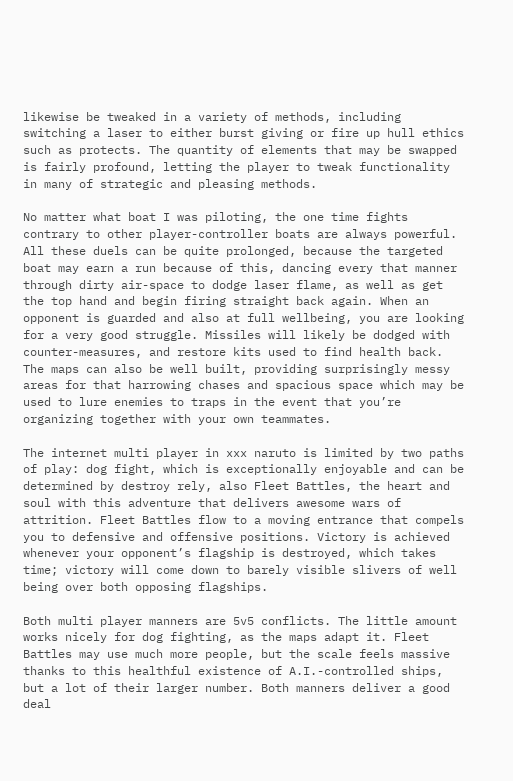likewise be tweaked in a variety of methods, including switching a laser to either burst giving or fire up hull ethics such as protects. The quantity of elements that may be swapped is fairly profound, letting the player to tweak functionality in many of strategic and pleasing methods.

No matter what boat I was piloting, the one time fights contrary to other player-controller boats are always powerful. All these duels can be quite prolonged, because the targeted boat may earn a run because of this, dancing every that manner through dirty air-space to dodge laser flame, as well as get the top hand and begin firing straight back again. When an opponent is guarded and also at full wellbeing, you are looking for a very good struggle. Missiles will likely be dodged with counter-measures, and restore kits used to find health back. The maps can also be well built, providing surprisingly messy areas for that harrowing chases and spacious space which may be used to lure enemies to traps in the event that you’re organizing together with your own teammates.

The internet multi player in xxx naruto is limited by two paths of play: dog fight, which is exceptionally enjoyable and can be determined by destroy rely, also Fleet Battles, the heart and soul with this adventure that delivers awesome wars of attrition. Fleet Battles flow to a moving entrance that compels you to defensive and offensive positions. Victory is achieved whenever your opponent’s flagship is destroyed, which takes time; victory will come down to barely visible slivers of well being over both opposing flagships.

Both multi player manners are 5v5 conflicts. The little amount works nicely for dog fighting, as the maps adapt it. Fleet Battles may use much more people, but the scale feels massive thanks to this healthful existence of A.I.-controlled ships, but a lot of their larger number. Both manners deliver a good deal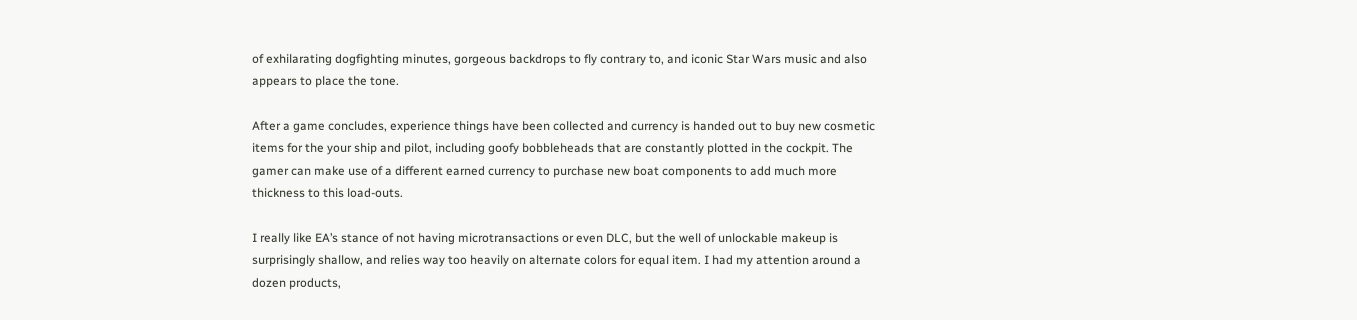of exhilarating dogfighting minutes, gorgeous backdrops to fly contrary to, and iconic Star Wars music and also appears to place the tone.

After a game concludes, experience things have been collected and currency is handed out to buy new cosmetic items for the your ship and pilot, including goofy bobbleheads that are constantly plotted in the cockpit. The gamer can make use of a different earned currency to purchase new boat components to add much more thickness to this load-outs.

I really like EA’s stance of not having microtransactions or even DLC, but the well of unlockable makeup is surprisingly shallow, and relies way too heavily on alternate colors for equal item. I had my attention around a dozen products,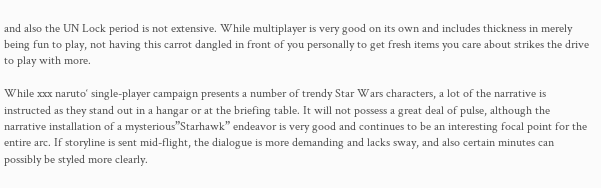and also the UN Lock period is not extensive. While multiplayer is very good on its own and includes thickness in merely being fun to play, not having this carrot dangled in front of you personally to get fresh items you care about strikes the drive to play with more.

While xxx naruto‘ single-player campaign presents a number of trendy Star Wars characters, a lot of the narrative is instructed as they stand out in a hangar or at the briefing table. It will not possess a great deal of pulse, although the narrative installation of a mysterious”Starhawk” endeavor is very good and continues to be an interesting focal point for the entire arc. If storyline is sent mid-flight, the dialogue is more demanding and lacks sway, and also certain minutes can possibly be styled more clearly.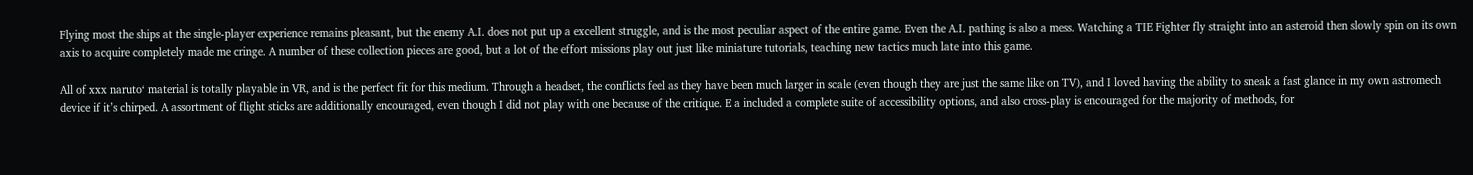Flying most the ships at the single-player experience remains pleasant, but the enemy A.I. does not put up a excellent struggle, and is the most peculiar aspect of the entire game. Even the A.I. pathing is also a mess. Watching a TIE Fighter fly straight into an asteroid then slowly spin on its own axis to acquire completely made me cringe. A number of these collection pieces are good, but a lot of the effort missions play out just like miniature tutorials, teaching new tactics much late into this game.

All of xxx naruto‘ material is totally playable in VR, and is the perfect fit for this medium. Through a headset, the conflicts feel as they have been much larger in scale (even though they are just the same like on TV), and I loved having the ability to sneak a fast glance in my own astromech device if it’s chirped. A assortment of flight sticks are additionally encouraged, even though I did not play with one because of the critique. E a included a complete suite of accessibility options, and also cross-play is encouraged for the majority of methods, for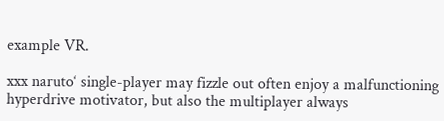example VR.

xxx naruto‘ single-player may fizzle out often enjoy a malfunctioning hyperdrive motivator, but also the multiplayer always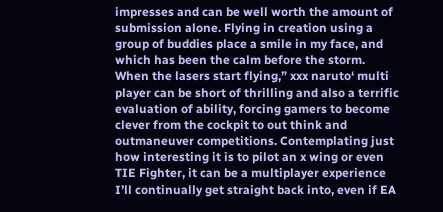impresses and can be well worth the amount of submission alone. Flying in creation using a group of buddies place a smile in my face, and which has been the calm before the storm. When the lasers start flying,” xxx naruto‘ multi player can be short of thrilling and also a terrific evaluation of ability, forcing gamers to become clever from the cockpit to out think and outmaneuver competitions. Contemplating just how interesting it is to pilot an x wing or even TIE Fighter, it can be a multiplayer experience I’ll continually get straight back into, even if EA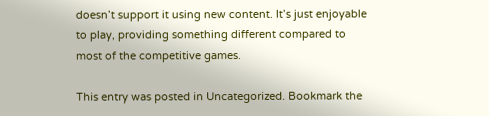doesn’t support it using new content. It’s just enjoyable to play, providing something different compared to most of the competitive games.

This entry was posted in Uncategorized. Bookmark the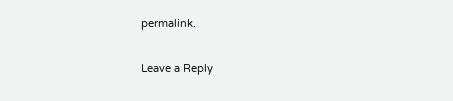permalink.

Leave a Reply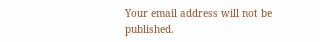Your email address will not be published.